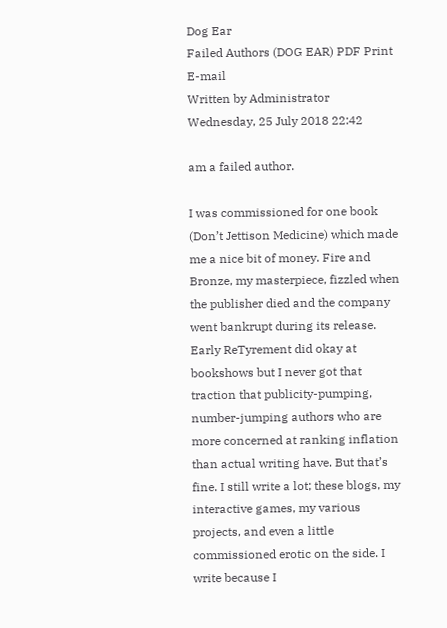Dog Ear
Failed Authors (DOG EAR) PDF Print E-mail
Written by Administrator
Wednesday, 25 July 2018 22:42

am a failed author.

I was commissioned for one book (Don’t Jettison Medicine) which made me a nice bit of money. Fire and Bronze, my masterpiece, fizzled when the publisher died and the company went bankrupt during its release. Early ReTyrement did okay at bookshows but I never got that traction that publicity-pumping, number-jumping authors who are more concerned at ranking inflation than actual writing have. But that’s fine. I still write a lot; these blogs, my interactive games, my various projects, and even a little commissioned erotic on the side. I write because I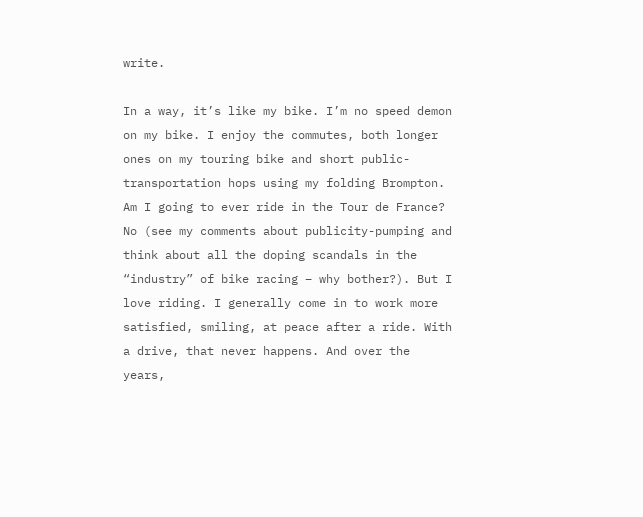write.

In a way, it’s like my bike. I’m no speed demon on my bike. I enjoy the commutes, both longer ones on my touring bike and short public-transportation hops using my folding Brompton. Am I going to ever ride in the Tour de France? No (see my comments about publicity-pumping and think about all the doping scandals in the “industry” of bike racing – why bother?). But I love riding. I generally come in to work more satisfied, smiling, at peace after a ride. With a drive, that never happens. And over the years,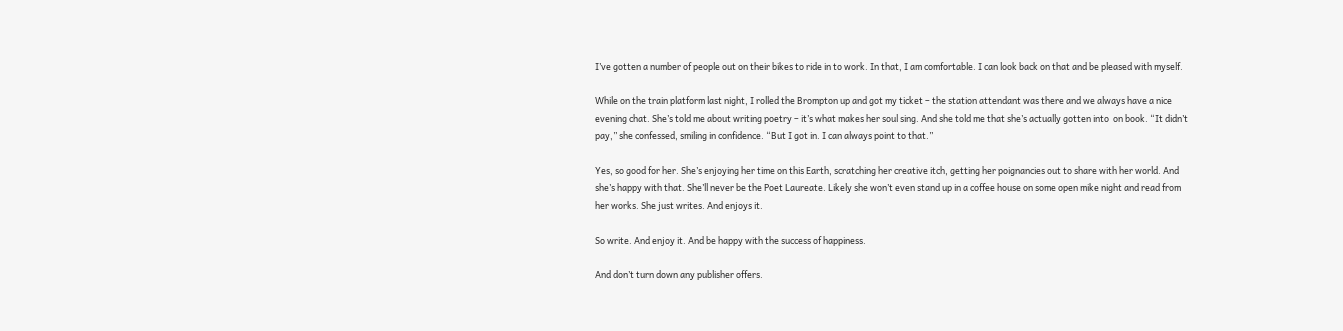I’ve gotten a number of people out on their bikes to ride in to work. In that, I am comfortable. I can look back on that and be pleased with myself.

While on the train platform last night, I rolled the Brompton up and got my ticket – the station attendant was there and we always have a nice evening chat. She’s told me about writing poetry – it’s what makes her soul sing. And she told me that she’s actually gotten into  on book. “It didn’t pay,” she confessed, smiling in confidence. “But I got in. I can always point to that.”

Yes, so good for her. She’s enjoying her time on this Earth, scratching her creative itch, getting her poignancies out to share with her world. And she’s happy with that. She’ll never be the Poet Laureate. Likely she won’t even stand up in a coffee house on some open mike night and read from her works. She just writes. And enjoys it.

So write. And enjoy it. And be happy with the success of happiness.

And don’t turn down any publisher offers.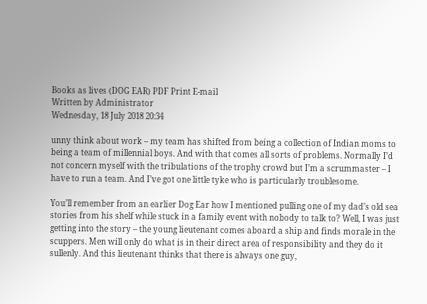Books as lives (DOG EAR) PDF Print E-mail
Written by Administrator
Wednesday, 18 July 2018 20:34

unny think about work – my team has shifted from being a collection of Indian moms to being a team of millennial boys. And with that comes all sorts of problems. Normally I’d not concern myself with the tribulations of the trophy crowd but I’m a scrummaster – I have to run a team. And I’ve got one little tyke who is particularly troublesome.

You’ll remember from an earlier Dog Ear how I mentioned pulling one of my dad’s old sea stories from his shelf while stuck in a family event with nobody to talk to? Well, I was just getting into the story – the young lieutenant comes aboard a ship and finds morale in the scuppers. Men will only do what is in their direct area of responsibility and they do it sullenly. And this lieutenant thinks that there is always one guy,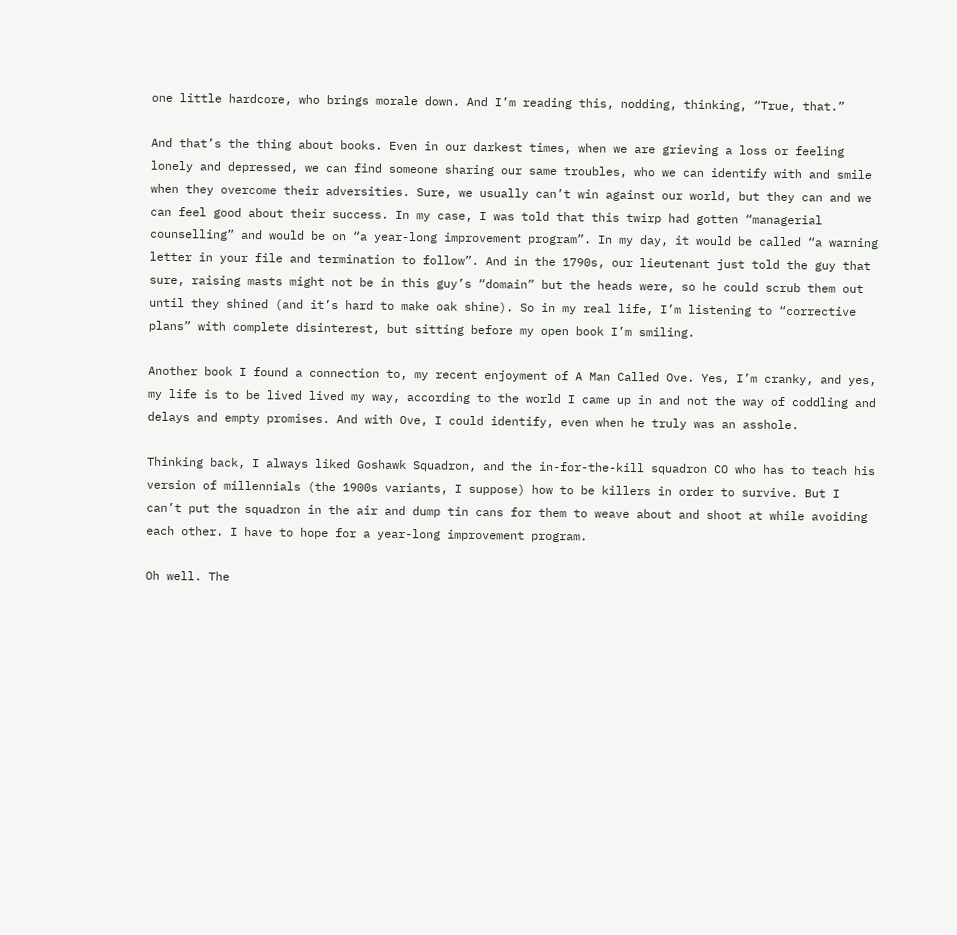one little hardcore, who brings morale down. And I’m reading this, nodding, thinking, “True, that.”

And that’s the thing about books. Even in our darkest times, when we are grieving a loss or feeling lonely and depressed, we can find someone sharing our same troubles, who we can identify with and smile when they overcome their adversities. Sure, we usually can’t win against our world, but they can and we can feel good about their success. In my case, I was told that this twirp had gotten “managerial counselling” and would be on “a year-long improvement program”. In my day, it would be called “a warning letter in your file and termination to follow”. And in the 1790s, our lieutenant just told the guy that sure, raising masts might not be in this guy’s “domain” but the heads were, so he could scrub them out until they shined (and it’s hard to make oak shine). So in my real life, I’m listening to “corrective plans” with complete disinterest, but sitting before my open book I’m smiling.

Another book I found a connection to, my recent enjoyment of A Man Called Ove. Yes, I’m cranky, and yes, my life is to be lived lived my way, according to the world I came up in and not the way of coddling and delays and empty promises. And with Ove, I could identify, even when he truly was an asshole.

Thinking back, I always liked Goshawk Squadron, and the in-for-the-kill squadron CO who has to teach his version of millennials (the 1900s variants, I suppose) how to be killers in order to survive. But I can’t put the squadron in the air and dump tin cans for them to weave about and shoot at while avoiding each other. I have to hope for a year-long improvement program.

Oh well. The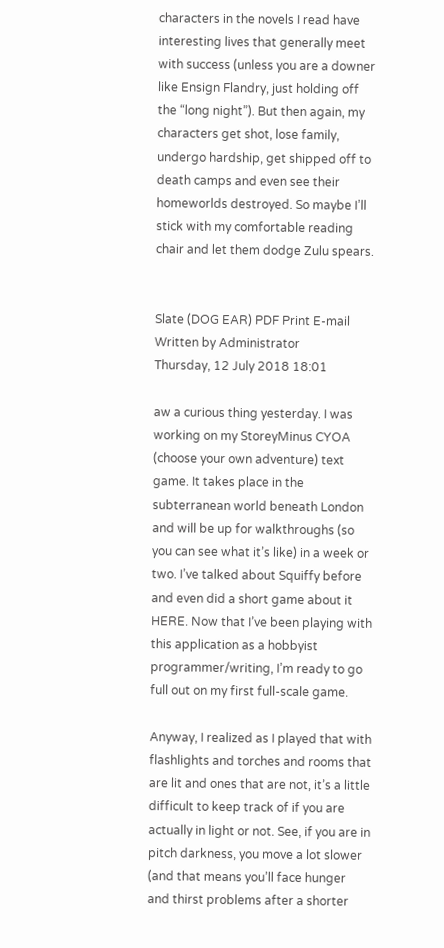characters in the novels I read have interesting lives that generally meet with success (unless you are a downer like Ensign Flandry, just holding off the “long night”). But then again, my characters get shot, lose family, undergo hardship, get shipped off to death camps and even see their homeworlds destroyed. So maybe I’ll stick with my comfortable reading chair and let them dodge Zulu spears.


Slate (DOG EAR) PDF Print E-mail
Written by Administrator
Thursday, 12 July 2018 18:01

aw a curious thing yesterday. I was working on my StoreyMinus CYOA (choose your own adventure) text game. It takes place in the subterranean world beneath London and will be up for walkthroughs (so you can see what it’s like) in a week or two. I’ve talked about Squiffy before and even did a short game about it HERE. Now that I’ve been playing with this application as a hobbyist programmer/writing, I’m ready to go full out on my first full-scale game.

Anyway, I realized as I played that with flashlights and torches and rooms that are lit and ones that are not, it’s a little difficult to keep track of if you are actually in light or not. See, if you are in pitch darkness, you move a lot slower (and that means you’ll face hunger and thirst problems after a shorter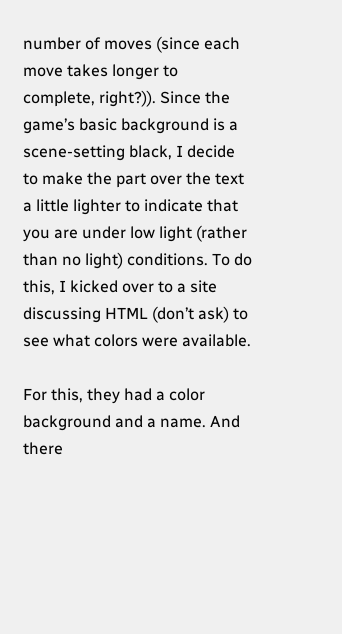number of moves (since each move takes longer to complete, right?)). Since the game’s basic background is a scene-setting black, I decide to make the part over the text a little lighter to indicate that you are under low light (rather than no light) conditions. To do this, I kicked over to a site discussing HTML (don’t ask) to see what colors were available.

For this, they had a color background and a name. And there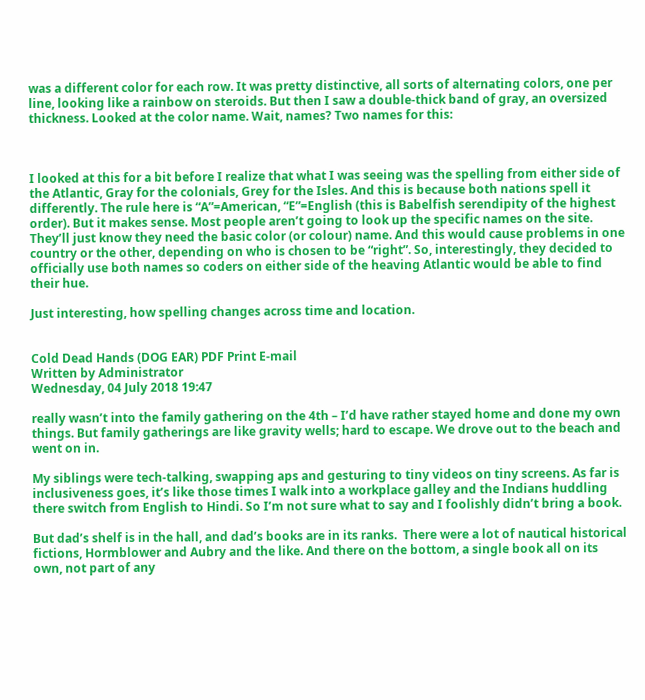was a different color for each row. It was pretty distinctive, all sorts of alternating colors, one per line, looking like a rainbow on steroids. But then I saw a double-thick band of gray, an oversized thickness. Looked at the color name. Wait, names? Two names for this:



I looked at this for a bit before I realize that what I was seeing was the spelling from either side of the Atlantic, Gray for the colonials, Grey for the Isles. And this is because both nations spell it differently. The rule here is “A”=American, “E”=English (this is Babelfish serendipity of the highest order). But it makes sense. Most people aren’t going to look up the specific names on the site. They’ll just know they need the basic color (or colour) name. And this would cause problems in one country or the other, depending on who is chosen to be “right”. So, interestingly, they decided to officially use both names so coders on either side of the heaving Atlantic would be able to find their hue.

Just interesting, how spelling changes across time and location.


Cold Dead Hands (DOG EAR) PDF Print E-mail
Written by Administrator
Wednesday, 04 July 2018 19:47

really wasn’t into the family gathering on the 4th – I’d have rather stayed home and done my own things. But family gatherings are like gravity wells; hard to escape. We drove out to the beach and went on in.

My siblings were tech-talking, swapping aps and gesturing to tiny videos on tiny screens. As far is inclusiveness goes, it’s like those times I walk into a workplace galley and the Indians huddling there switch from English to Hindi. So I’m not sure what to say and I foolishly didn’t bring a book.

But dad’s shelf is in the hall, and dad’s books are in its ranks.  There were a lot of nautical historical fictions, Hormblower and Aubry and the like. And there on the bottom, a single book all on its own, not part of any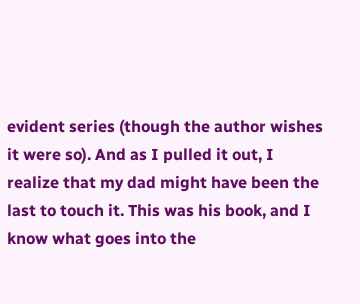evident series (though the author wishes it were so). And as I pulled it out, I realize that my dad might have been the last to touch it. This was his book, and I know what goes into the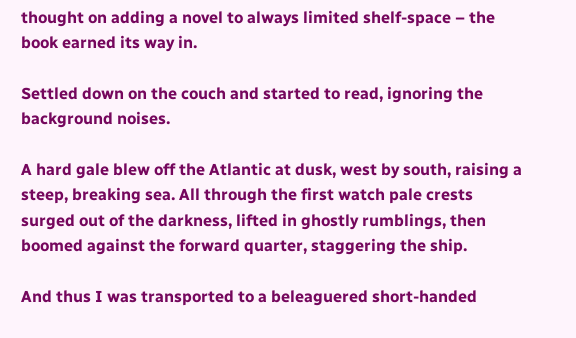thought on adding a novel to always limited shelf-space – the book earned its way in.

Settled down on the couch and started to read, ignoring the background noises.

A hard gale blew off the Atlantic at dusk, west by south, raising a steep, breaking sea. All through the first watch pale crests surged out of the darkness, lifted in ghostly rumblings, then boomed against the forward quarter, staggering the ship.

And thus I was transported to a beleaguered short-handed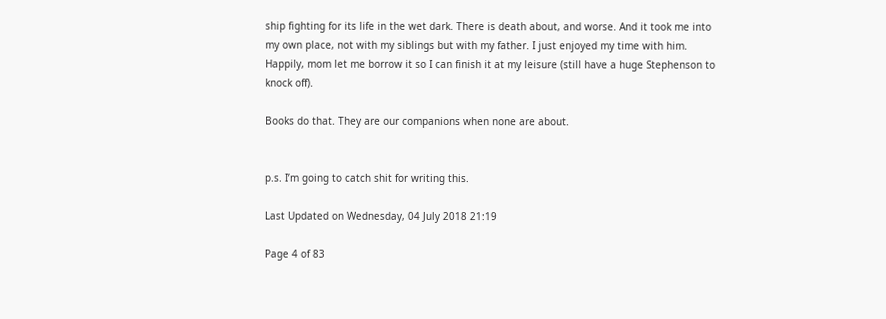ship fighting for its life in the wet dark. There is death about, and worse. And it took me into my own place, not with my siblings but with my father. I just enjoyed my time with him. Happily, mom let me borrow it so I can finish it at my leisure (still have a huge Stephenson to knock off).

Books do that. They are our companions when none are about.


p.s. I’m going to catch shit for writing this.

Last Updated on Wednesday, 04 July 2018 21:19

Page 4 of 83